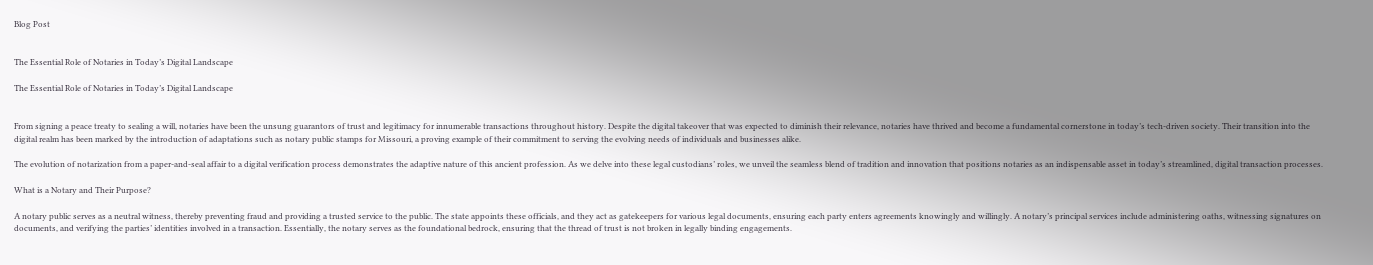Blog Post


The Essential Role of Notaries in Today’s Digital Landscape

The Essential Role of Notaries in Today’s Digital Landscape


From signing a peace treaty to sealing a will, notaries have been the unsung guarantors of trust and legitimacy for innumerable transactions throughout history. Despite the digital takeover that was expected to diminish their relevance, notaries have thrived and become a fundamental cornerstone in today’s tech-driven society. Their transition into the digital realm has been marked by the introduction of adaptations such as notary public stamps for Missouri, a proving example of their commitment to serving the evolving needs of individuals and businesses alike.

The evolution of notarization from a paper-and-seal affair to a digital verification process demonstrates the adaptive nature of this ancient profession. As we delve into these legal custodians’ roles, we unveil the seamless blend of tradition and innovation that positions notaries as an indispensable asset in today’s streamlined, digital transaction processes.

What is a Notary and Their Purpose?

A notary public serves as a neutral witness, thereby preventing fraud and providing a trusted service to the public. The state appoints these officials, and they act as gatekeepers for various legal documents, ensuring each party enters agreements knowingly and willingly. A notary’s principal services include administering oaths, witnessing signatures on documents, and verifying the parties’ identities involved in a transaction. Essentially, the notary serves as the foundational bedrock, ensuring that the thread of trust is not broken in legally binding engagements.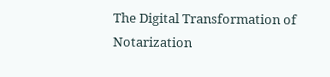The Digital Transformation of Notarization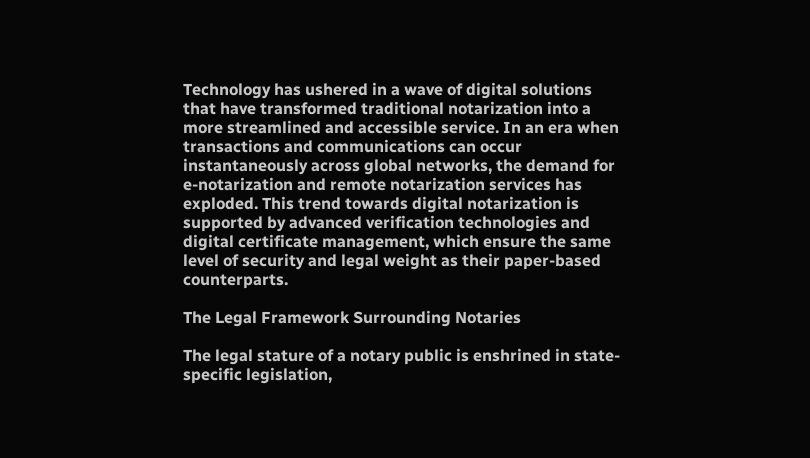Technology has ushered in a wave of digital solutions that have transformed traditional notarization into a more streamlined and accessible service. In an era when transactions and communications can occur instantaneously across global networks, the demand for e-notarization and remote notarization services has exploded. This trend towards digital notarization is supported by advanced verification technologies and digital certificate management, which ensure the same level of security and legal weight as their paper-based counterparts.

The Legal Framework Surrounding Notaries

The legal stature of a notary public is enshrined in state-specific legislation,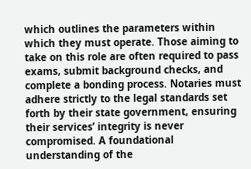which outlines the parameters within which they must operate. Those aiming to take on this role are often required to pass exams, submit background checks, and complete a bonding process. Notaries must adhere strictly to the legal standards set forth by their state government, ensuring their services’ integrity is never compromised. A foundational understanding of the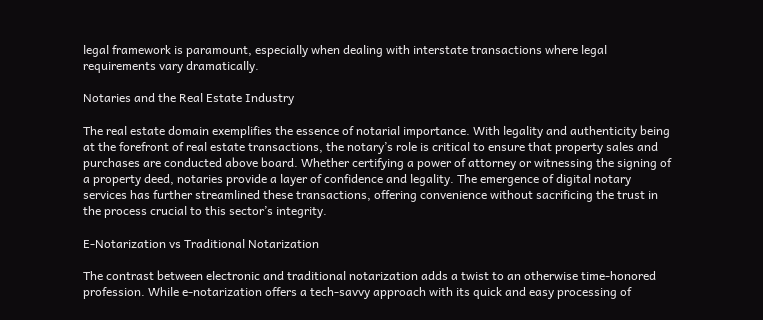legal framework is paramount, especially when dealing with interstate transactions where legal requirements vary dramatically.

Notaries and the Real Estate Industry

The real estate domain exemplifies the essence of notarial importance. With legality and authenticity being at the forefront of real estate transactions, the notary’s role is critical to ensure that property sales and purchases are conducted above board. Whether certifying a power of attorney or witnessing the signing of a property deed, notaries provide a layer of confidence and legality. The emergence of digital notary services has further streamlined these transactions, offering convenience without sacrificing the trust in the process crucial to this sector’s integrity.

E-Notarization vs Traditional Notarization

The contrast between electronic and traditional notarization adds a twist to an otherwise time-honored profession. While e-notarization offers a tech-savvy approach with its quick and easy processing of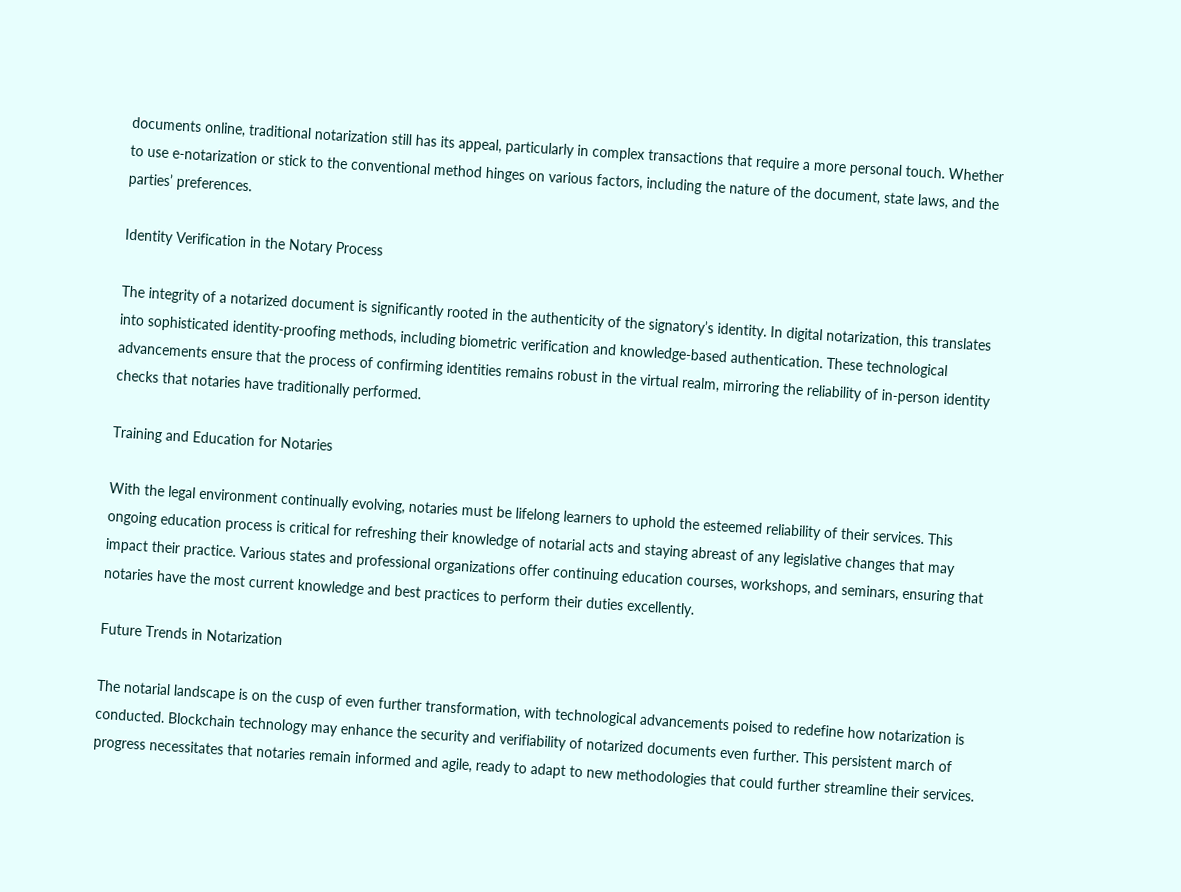documents online, traditional notarization still has its appeal, particularly in complex transactions that require a more personal touch. Whether to use e-notarization or stick to the conventional method hinges on various factors, including the nature of the document, state laws, and the parties’ preferences.

Identity Verification in the Notary Process

The integrity of a notarized document is significantly rooted in the authenticity of the signatory’s identity. In digital notarization, this translates into sophisticated identity-proofing methods, including biometric verification and knowledge-based authentication. These technological advancements ensure that the process of confirming identities remains robust in the virtual realm, mirroring the reliability of in-person identity checks that notaries have traditionally performed.

Training and Education for Notaries

With the legal environment continually evolving, notaries must be lifelong learners to uphold the esteemed reliability of their services. This ongoing education process is critical for refreshing their knowledge of notarial acts and staying abreast of any legislative changes that may impact their practice. Various states and professional organizations offer continuing education courses, workshops, and seminars, ensuring that notaries have the most current knowledge and best practices to perform their duties excellently.

Future Trends in Notarization

The notarial landscape is on the cusp of even further transformation, with technological advancements poised to redefine how notarization is conducted. Blockchain technology may enhance the security and verifiability of notarized documents even further. This persistent march of progress necessitates that notaries remain informed and agile, ready to adapt to new methodologies that could further streamline their services.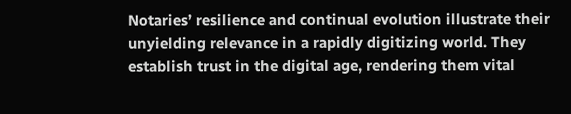Notaries’ resilience and continual evolution illustrate their unyielding relevance in a rapidly digitizing world. They establish trust in the digital age, rendering them vital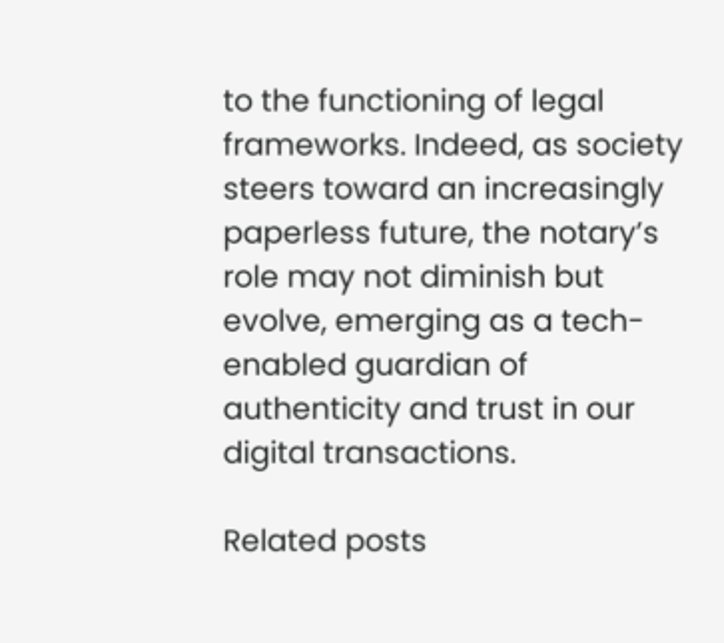to the functioning of legal frameworks. Indeed, as society steers toward an increasingly paperless future, the notary’s role may not diminish but evolve, emerging as a tech-enabled guardian of authenticity and trust in our digital transactions.

Related posts